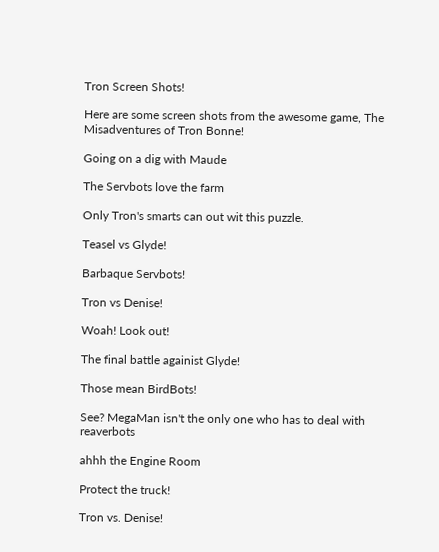Tron Screen Shots!

Here are some screen shots from the awesome game, The Misadventures of Tron Bonne!

Going on a dig with Maude

The Servbots love the farm

Only Tron's smarts can out wit this puzzle.

Teasel vs Glyde!

Barbaque Servbots!

Tron vs Denise!

Woah! Look out!

The final battle againist Glyde!

Those mean BirdBots!

See? MegaMan isn't the only one who has to deal with reaverbots

ahhh the Engine Room

Protect the truck!

Tron vs. Denise!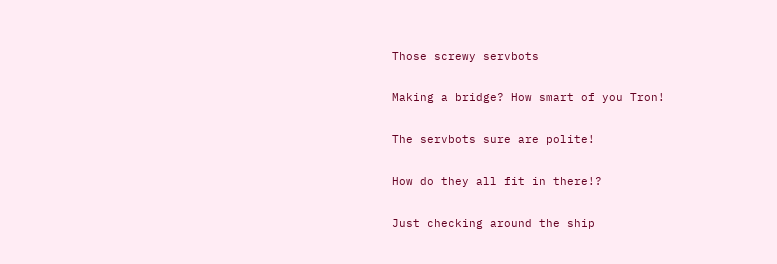Those screwy servbots

Making a bridge? How smart of you Tron!

The servbots sure are polite!

How do they all fit in there!?

Just checking around the ship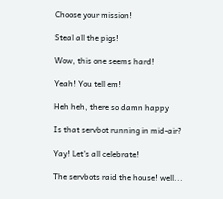Choose your mission!

Steal all the pigs!

Wow, this one seems hard!

Yeah! You tell em!

Heh heh, there so damn happy

Is that servbot running in mid-air?

Yay! Let's all celebrate!

The servbots raid the house! well...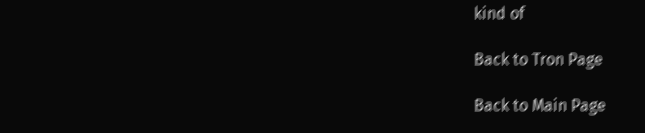kind of

Back to Tron Page

Back to Main Page